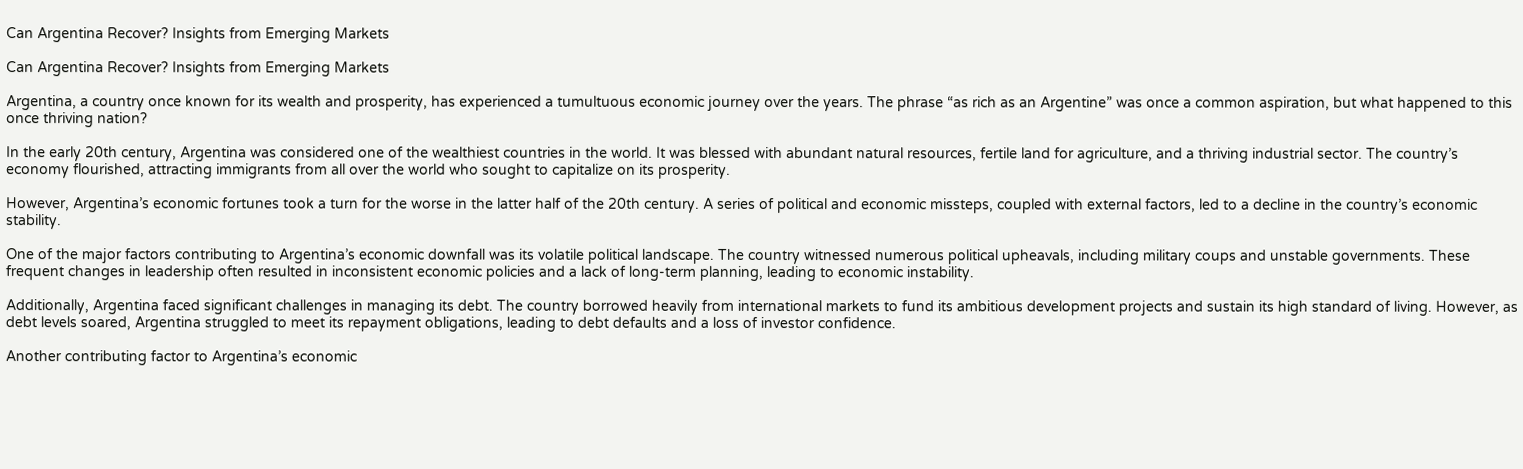Can Argentina Recover? Insights from Emerging Markets

Can Argentina Recover? Insights from Emerging Markets

Argentina, a country once known for its wealth and prosperity, has experienced a tumultuous economic journey over the years. The phrase “as rich as an Argentine” was once a common aspiration, but what happened to this once thriving nation?

In the early 20th century, Argentina was considered one of the wealthiest countries in the world. It was blessed with abundant natural resources, fertile land for agriculture, and a thriving industrial sector. The country’s economy flourished, attracting immigrants from all over the world who sought to capitalize on its prosperity.

However, Argentina’s economic fortunes took a turn for the worse in the latter half of the 20th century. A series of political and economic missteps, coupled with external factors, led to a decline in the country’s economic stability.

One of the major factors contributing to Argentina’s economic downfall was its volatile political landscape. The country witnessed numerous political upheavals, including military coups and unstable governments. These frequent changes in leadership often resulted in inconsistent economic policies and a lack of long-term planning, leading to economic instability.

Additionally, Argentina faced significant challenges in managing its debt. The country borrowed heavily from international markets to fund its ambitious development projects and sustain its high standard of living. However, as debt levels soared, Argentina struggled to meet its repayment obligations, leading to debt defaults and a loss of investor confidence.

Another contributing factor to Argentina’s economic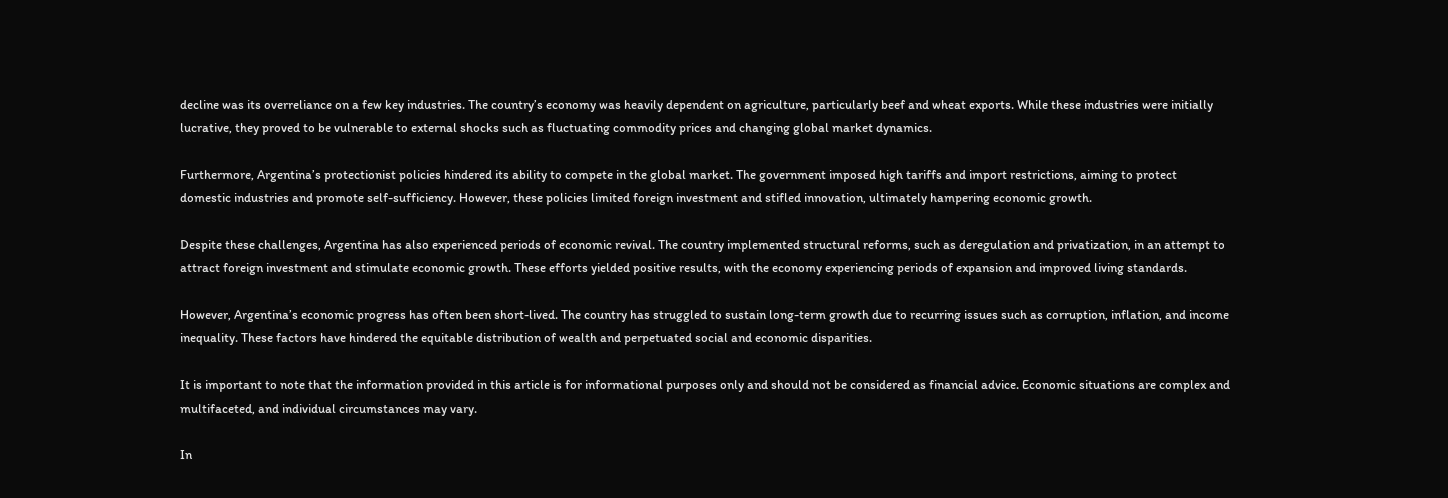decline was its overreliance on a few key industries. The country’s economy was heavily dependent on agriculture, particularly beef and wheat exports. While these industries were initially lucrative, they proved to be vulnerable to external shocks such as fluctuating commodity prices and changing global market dynamics.

Furthermore, Argentina’s protectionist policies hindered its ability to compete in the global market. The government imposed high tariffs and import restrictions, aiming to protect domestic industries and promote self-sufficiency. However, these policies limited foreign investment and stifled innovation, ultimately hampering economic growth.

Despite these challenges, Argentina has also experienced periods of economic revival. The country implemented structural reforms, such as deregulation and privatization, in an attempt to attract foreign investment and stimulate economic growth. These efforts yielded positive results, with the economy experiencing periods of expansion and improved living standards.

However, Argentina’s economic progress has often been short-lived. The country has struggled to sustain long-term growth due to recurring issues such as corruption, inflation, and income inequality. These factors have hindered the equitable distribution of wealth and perpetuated social and economic disparities.

It is important to note that the information provided in this article is for informational purposes only and should not be considered as financial advice. Economic situations are complex and multifaceted, and individual circumstances may vary.

In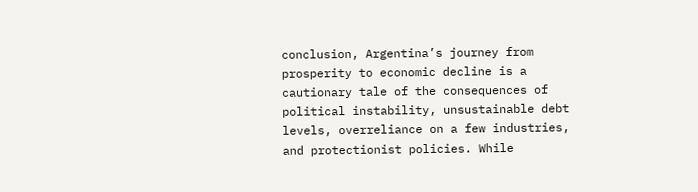conclusion, Argentina’s journey from prosperity to economic decline is a cautionary tale of the consequences of political instability, unsustainable debt levels, overreliance on a few industries, and protectionist policies. While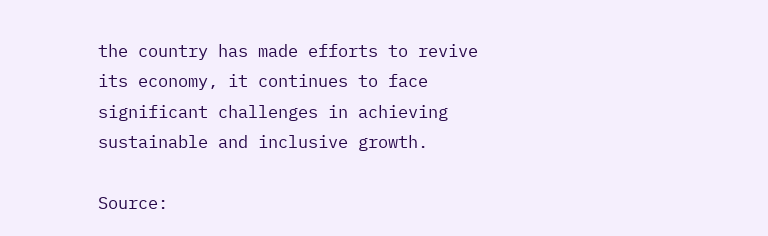the country has made efforts to revive its economy, it continues to face significant challenges in achieving sustainable and inclusive growth.

Source: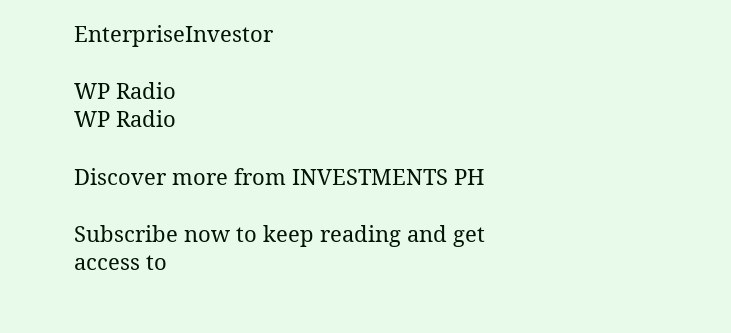EnterpriseInvestor

WP Radio
WP Radio

Discover more from INVESTMENTS PH

Subscribe now to keep reading and get access to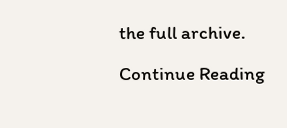the full archive.

Continue Reading